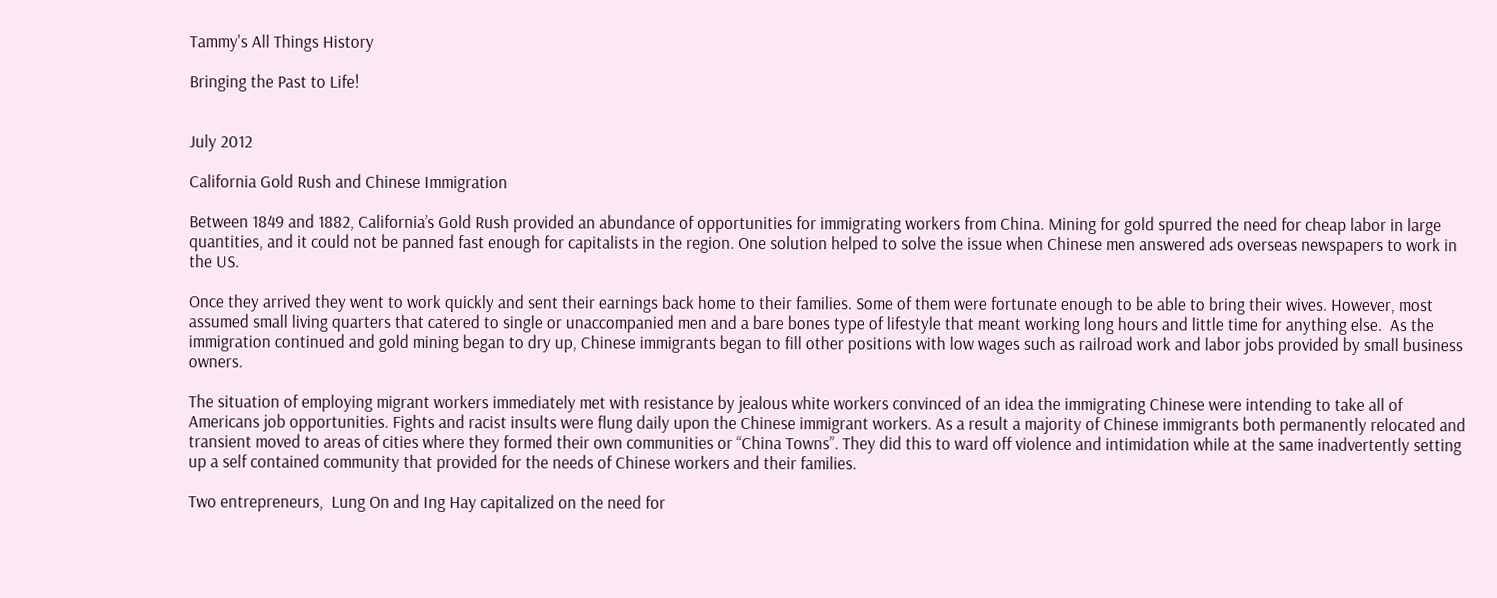Tammy's All Things History

Bringing the Past to Life!


July 2012

California Gold Rush and Chinese Immigration

Between 1849 and 1882, California’s Gold Rush provided an abundance of opportunities for immigrating workers from China. Mining for gold spurred the need for cheap labor in large quantities, and it could not be panned fast enough for capitalists in the region. One solution helped to solve the issue when Chinese men answered ads overseas newspapers to work in the US.

Once they arrived they went to work quickly and sent their earnings back home to their families. Some of them were fortunate enough to be able to bring their wives. However, most assumed small living quarters that catered to single or unaccompanied men and a bare bones type of lifestyle that meant working long hours and little time for anything else.  As the immigration continued and gold mining began to dry up, Chinese immigrants began to fill other positions with low wages such as railroad work and labor jobs provided by small business owners.

The situation of employing migrant workers immediately met with resistance by jealous white workers convinced of an idea the immigrating Chinese were intending to take all of Americans job opportunities. Fights and racist insults were flung daily upon the Chinese immigrant workers. As a result a majority of Chinese immigrants both permanently relocated and transient moved to areas of cities where they formed their own communities or “China Towns”. They did this to ward off violence and intimidation while at the same inadvertently setting up a self contained community that provided for the needs of Chinese workers and their families.

Two entrepreneurs,  Lung On and Ing Hay capitalized on the need for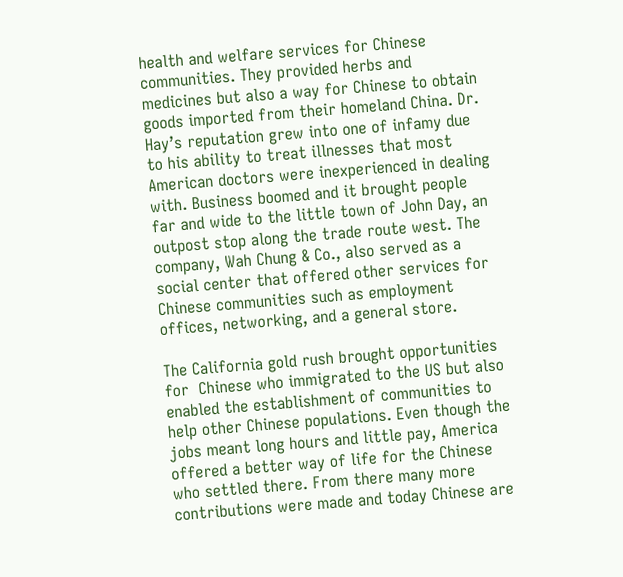health and welfare services for Chinese communities. They provided herbs and medicines but also a way for Chinese to obtain goods imported from their homeland China. Dr. Hay’s reputation grew into one of infamy due to his ability to treat illnesses that most American doctors were inexperienced in dealing with. Business boomed and it brought people far and wide to the little town of John Day, an outpost stop along the trade route west. The company, Wah Chung & Co., also served as a social center that offered other services for Chinese communities such as employment offices, networking, and a general store.

The California gold rush brought opportunities for  Chinese who immigrated to the US but also enabled the establishment of communities to help other Chinese populations. Even though the jobs meant long hours and little pay, America offered a better way of life for the Chinese who settled there. From there many more contributions were made and today Chinese are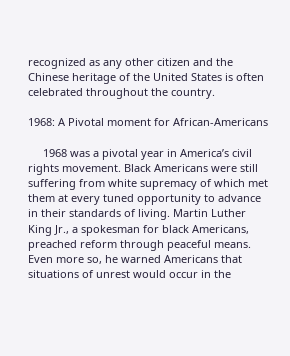recognized as any other citizen and the Chinese heritage of the United States is often celebrated throughout the country.

1968: A Pivotal moment for African-Americans

     1968 was a pivotal year in America’s civil rights movement. Black Americans were still suffering from white supremacy of which met them at every tuned opportunity to advance in their standards of living. Martin Luther King Jr., a spokesman for black Americans, preached reform through peaceful means. Even more so, he warned Americans that situations of unrest would occur in the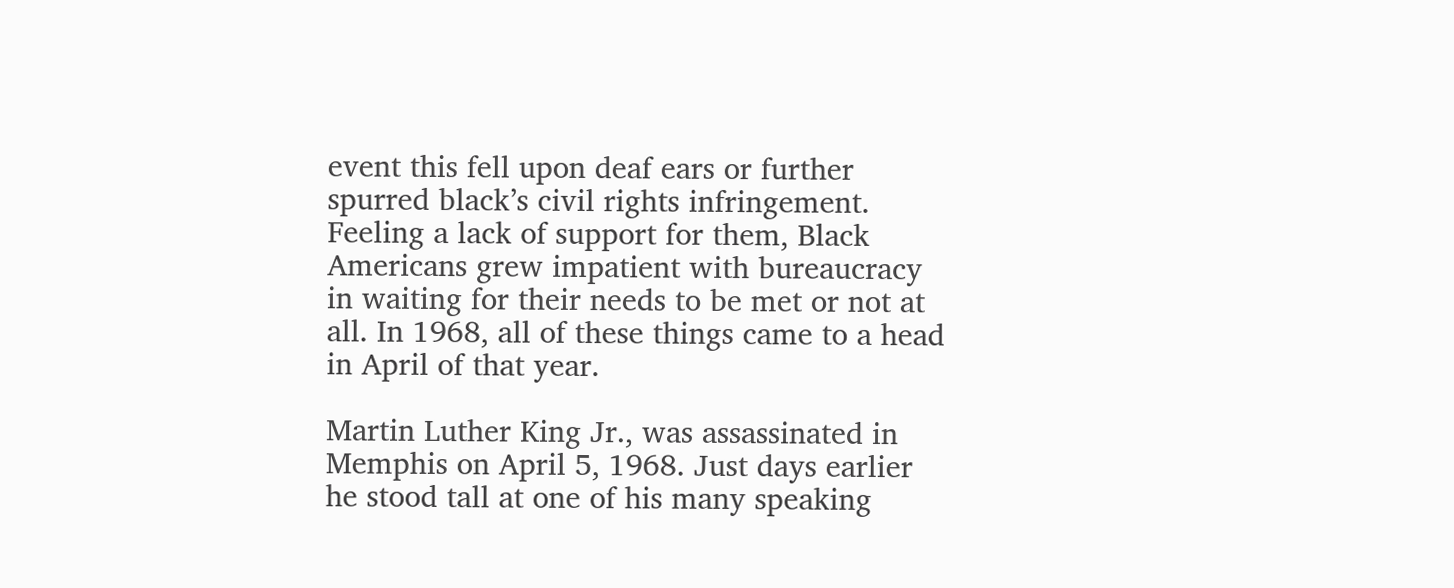event this fell upon deaf ears or further spurred black’s civil rights infringement. Feeling a lack of support for them, Black Americans grew impatient with bureaucracy in waiting for their needs to be met or not at all. In 1968, all of these things came to a head in April of that year.

Martin Luther King Jr., was assassinated in Memphis on April 5, 1968. Just days earlier he stood tall at one of his many speaking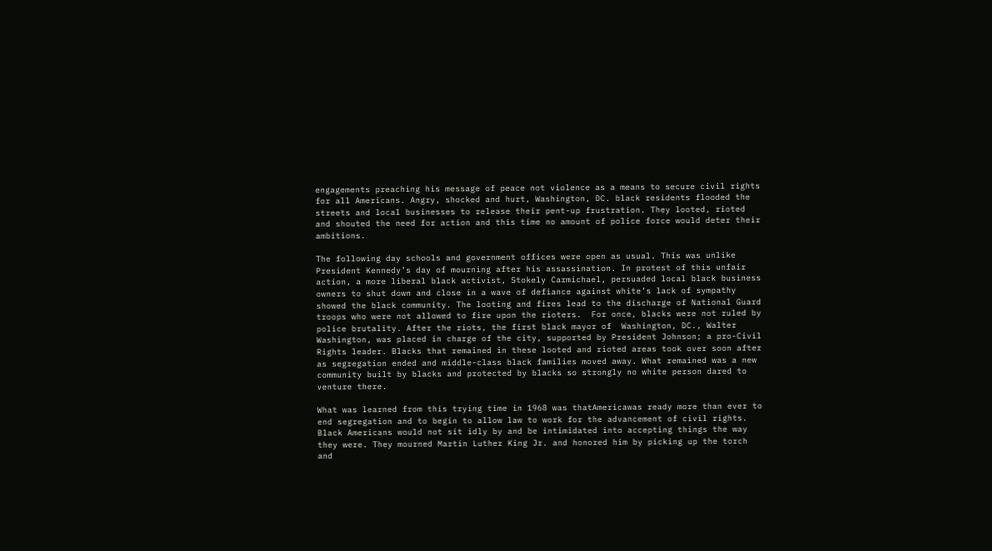engagements preaching his message of peace not violence as a means to secure civil rights for all Americans. Angry, shocked and hurt, Washington, DC. black residents flooded the streets and local businesses to release their pent-up frustration. They looted, rioted and shouted the need for action and this time no amount of police force would deter their ambitions.

The following day schools and government offices were open as usual. This was unlike President Kennedy’s day of mourning after his assassination. In protest of this unfair action, a more liberal black activist, Stokely Carmichael, persuaded local black business owners to shut down and close in a wave of defiance against white’s lack of sympathy showed the black community. The looting and fires lead to the discharge of National Guard troops who were not allowed to fire upon the rioters.  For once, blacks were not ruled by police brutality. After the riots, the first black mayor of  Washington, DC., Walter Washington, was placed in charge of the city, supported by President Johnson; a pro-Civil Rights leader. Blacks that remained in these looted and rioted areas took over soon after as segregation ended and middle-class black families moved away. What remained was a new community built by blacks and protected by blacks so strongly no white person dared to venture there.

What was learned from this trying time in 1968 was thatAmericawas ready more than ever to end segregation and to begin to allow law to work for the advancement of civil rights. Black Americans would not sit idly by and be intimidated into accepting things the way they were. They mourned Martin Luther King Jr. and honored him by picking up the torch and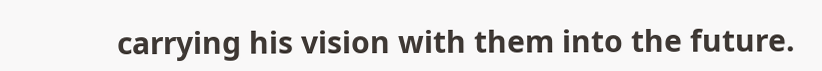carrying his vision with them into the future.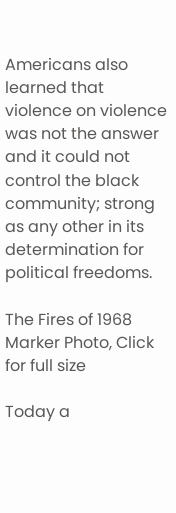Americans also learned that violence on violence was not the answer and it could not control the black community; strong as any other in its determination for political freedoms.

The Fires of 1968 Marker Photo, Click for full size

Today a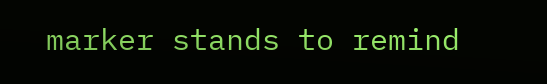marker stands to remind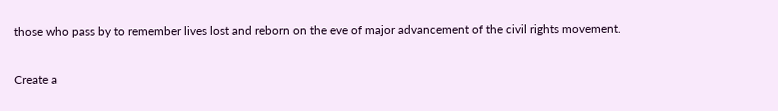those who pass by to remember lives lost and reborn on the eve of major advancement of the civil rights movement.

Create a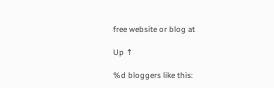free website or blog at

Up ↑

%d bloggers like this: